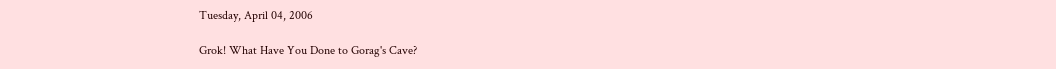Tuesday, April 04, 2006

Grok! What Have You Done to Gorag's Cave?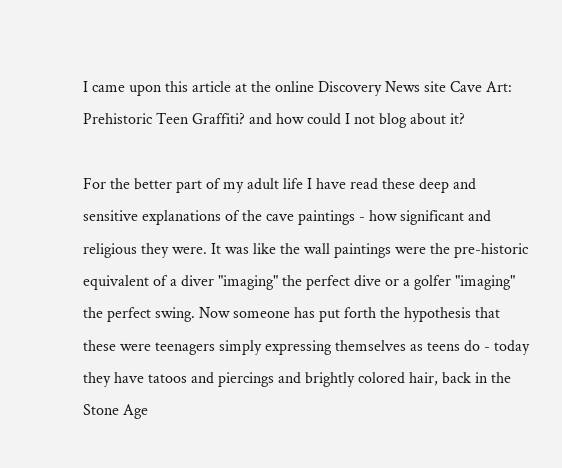I came upon this article at the online Discovery News site Cave Art: Prehistoric Teen Graffiti? and how could I not blog about it?

For the better part of my adult life I have read these deep and sensitive explanations of the cave paintings - how significant and religious they were. It was like the wall paintings were the pre-historic equivalent of a diver "imaging" the perfect dive or a golfer "imaging" the perfect swing. Now someone has put forth the hypothesis that these were teenagers simply expressing themselves as teens do - today they have tatoos and piercings and brightly colored hair, back in the Stone Age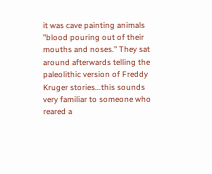it was cave painting animals "blood pouring out of their mouths and noses." They sat around afterwards telling the paleolithic version of Freddy Kruger stories...this sounds very familiar to someone who reared a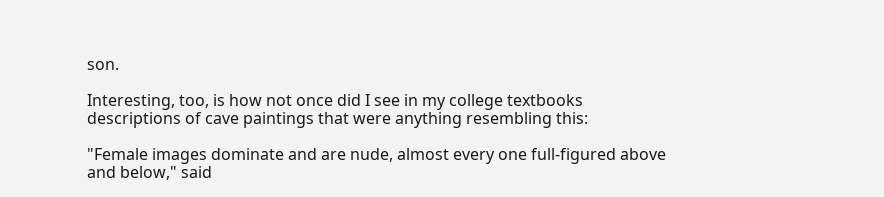son.

Interesting, too, is how not once did I see in my college textbooks descriptions of cave paintings that were anything resembling this:

"Female images dominate and are nude, almost every one full-figured above and below," said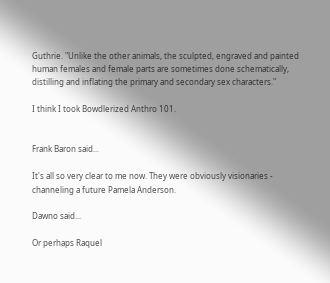Guthrie. "Unlike the other animals, the sculpted, engraved and painted human females and female parts are sometimes done schematically, distilling and inflating the primary and secondary sex characters."

I think I took Bowdlerized Anthro 101.


Frank Baron said...

It's all so very clear to me now. They were obviously visionaries - channeling a future Pamela Anderson.

Dawno said...

Or perhaps Raquel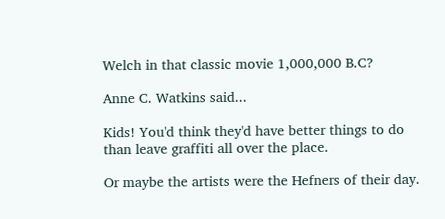Welch in that classic movie 1,000,000 B.C?

Anne C. Watkins said...

Kids! You'd think they'd have better things to do than leave graffiti all over the place.

Or maybe the artists were the Hefners of their day.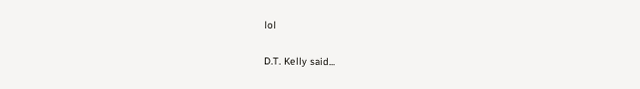lol

D.T. Kelly said...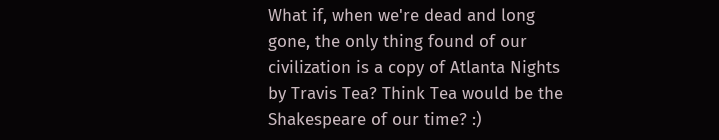What if, when we're dead and long gone, the only thing found of our civilization is a copy of Atlanta Nights by Travis Tea? Think Tea would be the Shakespeare of our time? :)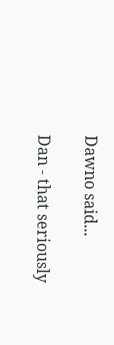Dawno said...

Dan - that seriously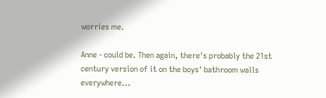worries me.

Anne - could be. Then again, there's probably the 21st century version of it on the boys' bathroom walls everywhere...